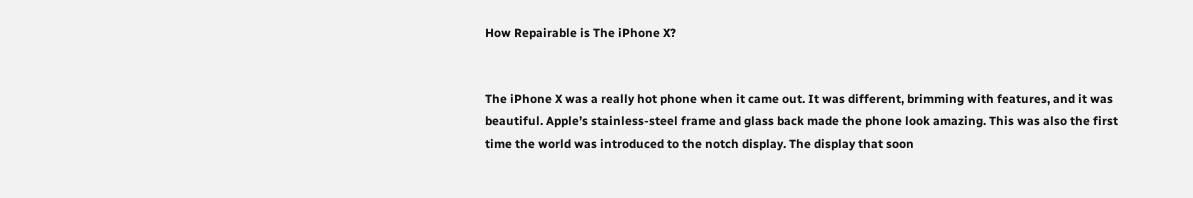How Repairable is The iPhone X?


The iPhone X was a really hot phone when it came out. It was different, brimming with features, and it was beautiful. Apple’s stainless-steel frame and glass back made the phone look amazing. This was also the first time the world was introduced to the notch display. The display that soon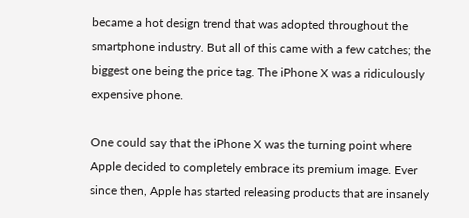became a hot design trend that was adopted throughout the smartphone industry. But all of this came with a few catches; the biggest one being the price tag. The iPhone X was a ridiculously expensive phone.

One could say that the iPhone X was the turning point where Apple decided to completely embrace its premium image. Ever since then, Apple has started releasing products that are insanely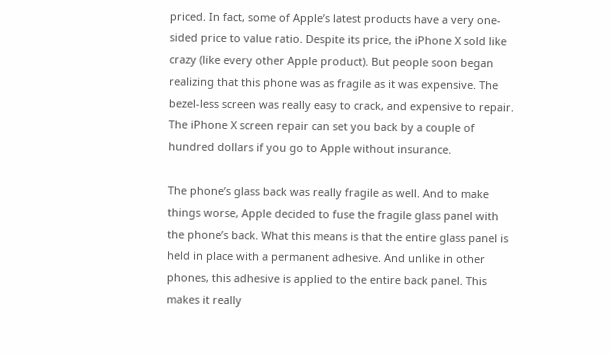priced. In fact, some of Apple’s latest products have a very one-sided price to value ratio. Despite its price, the iPhone X sold like crazy (like every other Apple product). But people soon began realizing that this phone was as fragile as it was expensive. The bezel-less screen was really easy to crack, and expensive to repair. The iPhone X screen repair can set you back by a couple of hundred dollars if you go to Apple without insurance.

The phone’s glass back was really fragile as well. And to make things worse, Apple decided to fuse the fragile glass panel with the phone’s back. What this means is that the entire glass panel is held in place with a permanent adhesive. And unlike in other phones, this adhesive is applied to the entire back panel. This makes it really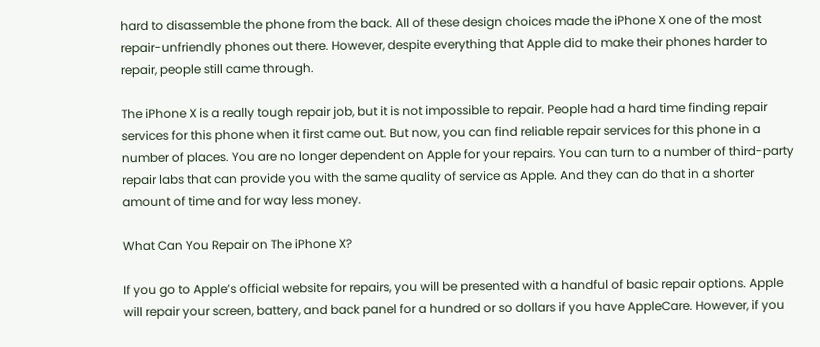hard to disassemble the phone from the back. All of these design choices made the iPhone X one of the most repair-unfriendly phones out there. However, despite everything that Apple did to make their phones harder to repair, people still came through.

The iPhone X is a really tough repair job, but it is not impossible to repair. People had a hard time finding repair services for this phone when it first came out. But now, you can find reliable repair services for this phone in a number of places. You are no longer dependent on Apple for your repairs. You can turn to a number of third-party repair labs that can provide you with the same quality of service as Apple. And they can do that in a shorter amount of time and for way less money.

What Can You Repair on The iPhone X?

If you go to Apple’s official website for repairs, you will be presented with a handful of basic repair options. Apple will repair your screen, battery, and back panel for a hundred or so dollars if you have AppleCare. However, if you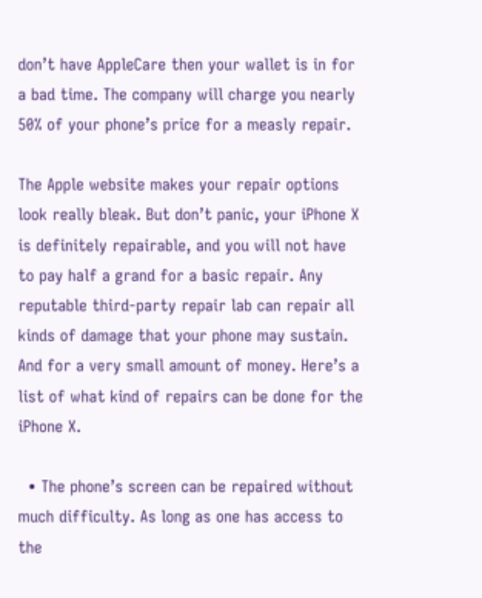don’t have AppleCare then your wallet is in for a bad time. The company will charge you nearly 50% of your phone’s price for a measly repair.

The Apple website makes your repair options look really bleak. But don’t panic, your iPhone X is definitely repairable, and you will not have to pay half a grand for a basic repair. Any reputable third-party repair lab can repair all kinds of damage that your phone may sustain. And for a very small amount of money. Here’s a list of what kind of repairs can be done for the iPhone X.

  • The phone’s screen can be repaired without much difficulty. As long as one has access to the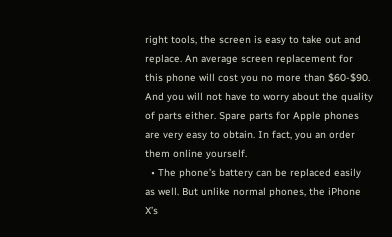right tools, the screen is easy to take out and replace. An average screen replacement for this phone will cost you no more than $60-$90. And you will not have to worry about the quality of parts either. Spare parts for Apple phones are very easy to obtain. In fact, you an order them online yourself.
  • The phone’s battery can be replaced easily as well. But unlike normal phones, the iPhone X’s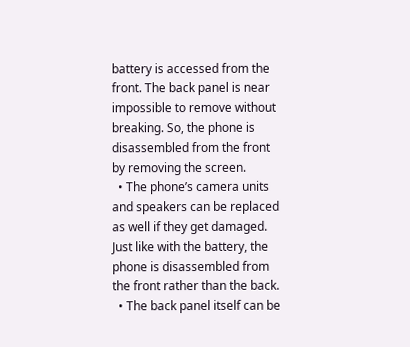battery is accessed from the front. The back panel is near impossible to remove without breaking. So, the phone is disassembled from the front by removing the screen.
  • The phone’s camera units and speakers can be replaced as well if they get damaged. Just like with the battery, the phone is disassembled from the front rather than the back.
  • The back panel itself can be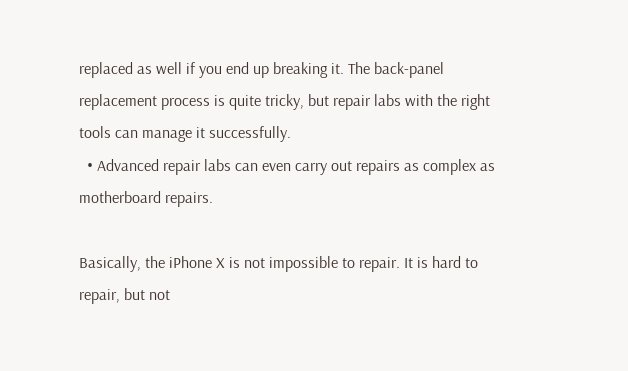replaced as well if you end up breaking it. The back-panel replacement process is quite tricky, but repair labs with the right tools can manage it successfully.
  • Advanced repair labs can even carry out repairs as complex as motherboard repairs.

Basically, the iPhone X is not impossible to repair. It is hard to repair, but not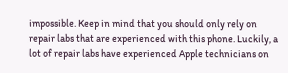impossible. Keep in mind that you should only rely on repair labs that are experienced with this phone. Luckily, a lot of repair labs have experienced Apple technicians on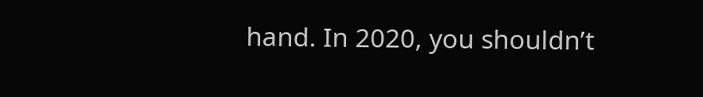hand. In 2020, you shouldn’t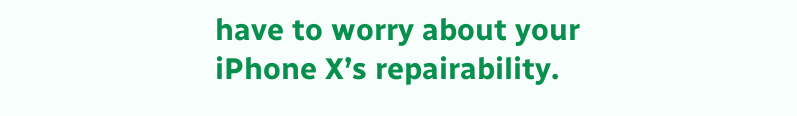have to worry about your iPhone X’s repairability.